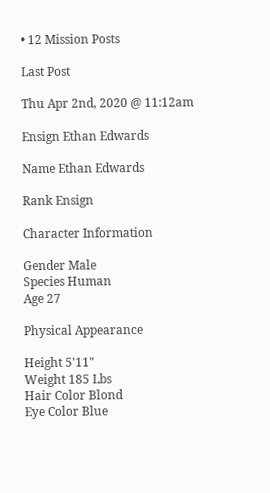• 12 Mission Posts

Last Post

Thu Apr 2nd, 2020 @ 11:12am

Ensign Ethan Edwards

Name Ethan Edwards

Rank Ensign

Character Information

Gender Male
Species Human
Age 27

Physical Appearance

Height 5'11"
Weight 185 Lbs
Hair Color Blond
Eye Color Blue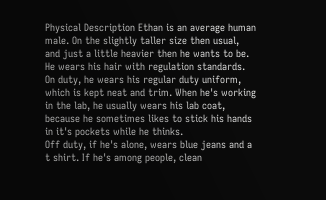Physical Description Ethan is an average human male. On the slightly taller size then usual, and just a little heavier then he wants to be.
He wears his hair with regulation standards.
On duty, he wears his regular duty uniform, which is kept neat and trim. When he's working in the lab, he usually wears his lab coat, because he sometimes likes to stick his hands in it's pockets while he thinks.
Off duty, if he's alone, wears blue jeans and a t shirt. If he's among people, clean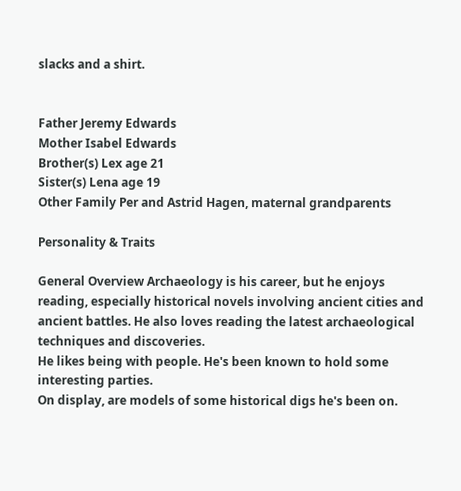slacks and a shirt.


Father Jeremy Edwards
Mother Isabel Edwards
Brother(s) Lex age 21
Sister(s) Lena age 19
Other Family Per and Astrid Hagen, maternal grandparents

Personality & Traits

General Overview Archaeology is his career, but he enjoys reading, especially historical novels involving ancient cities and ancient battles. He also loves reading the latest archaeological techniques and discoveries.
He likes being with people. He's been known to hold some interesting parties.
On display, are models of some historical digs he's been on.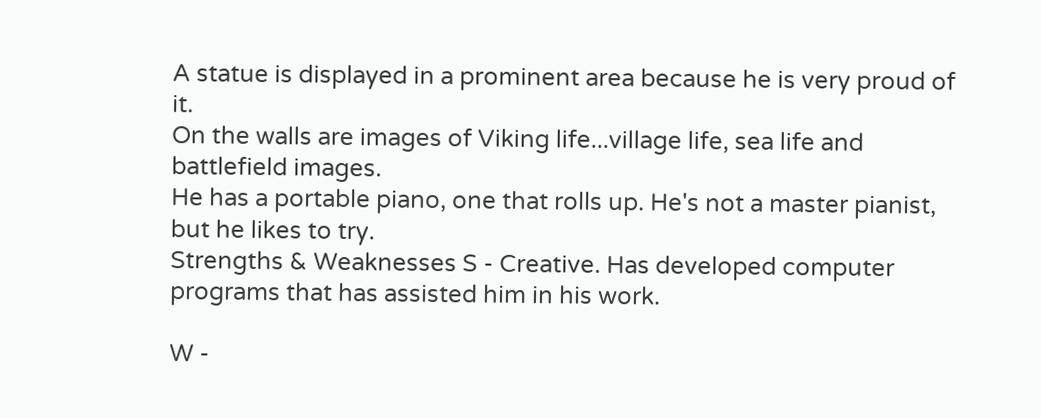A statue is displayed in a prominent area because he is very proud of it.
On the walls are images of Viking life...village life, sea life and battlefield images.
He has a portable piano, one that rolls up. He's not a master pianist, but he likes to try.
Strengths & Weaknesses S - Creative. Has developed computer programs that has assisted him in his work.

W -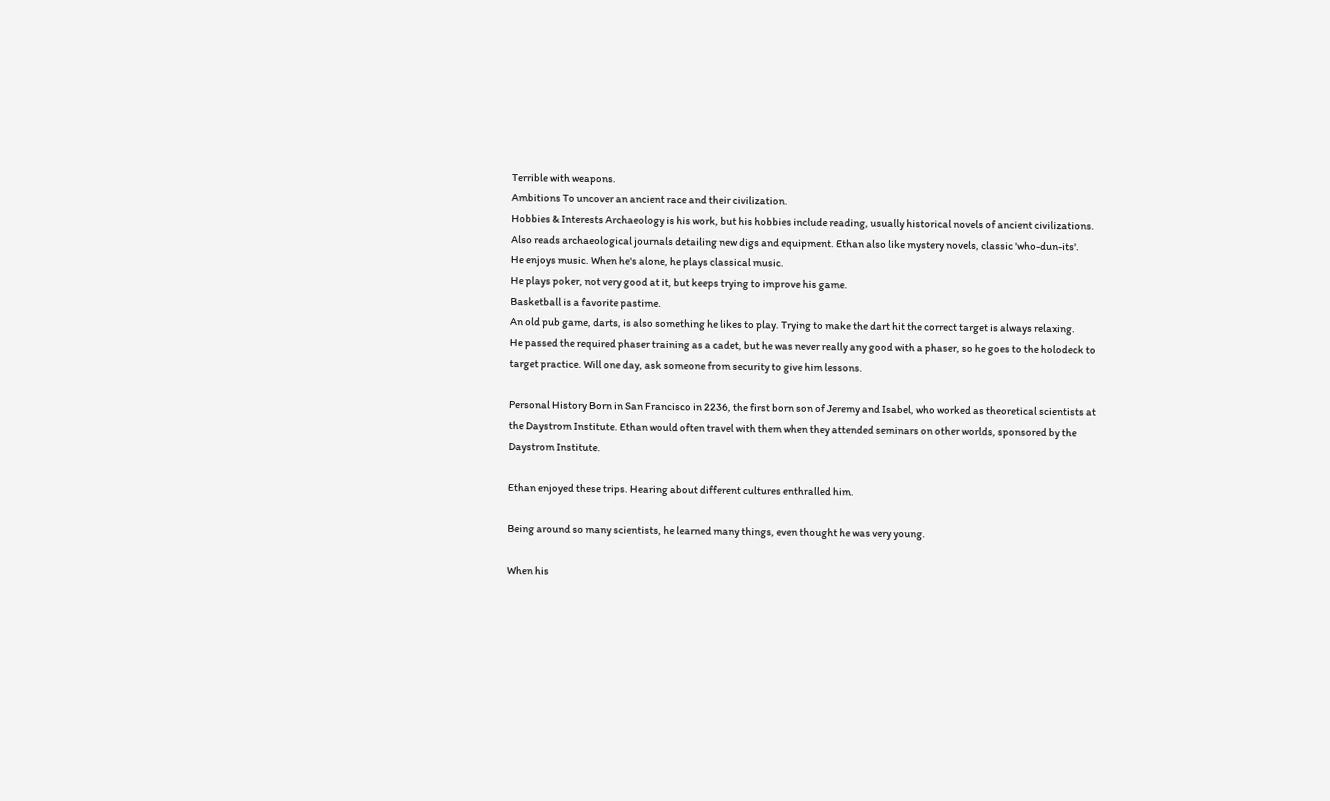Terrible with weapons.
Ambitions To uncover an ancient race and their civilization.
Hobbies & Interests Archaeology is his work, but his hobbies include reading, usually historical novels of ancient civilizations. Also reads archaeological journals detailing new digs and equipment. Ethan also like mystery novels, classic 'who-dun-its'.
He enjoys music. When he's alone, he plays classical music.
He plays poker, not very good at it, but keeps trying to improve his game.
Basketball is a favorite pastime.
An old pub game, darts, is also something he likes to play. Trying to make the dart hit the correct target is always relaxing.
He passed the required phaser training as a cadet, but he was never really any good with a phaser, so he goes to the holodeck to target practice. Will one day, ask someone from security to give him lessons.

Personal History Born in San Francisco in 2236, the first born son of Jeremy and Isabel, who worked as theoretical scientists at the Daystrom Institute. Ethan would often travel with them when they attended seminars on other worlds, sponsored by the Daystrom Institute.

Ethan enjoyed these trips. Hearing about different cultures enthralled him.

Being around so many scientists, he learned many things, even thought he was very young.

When his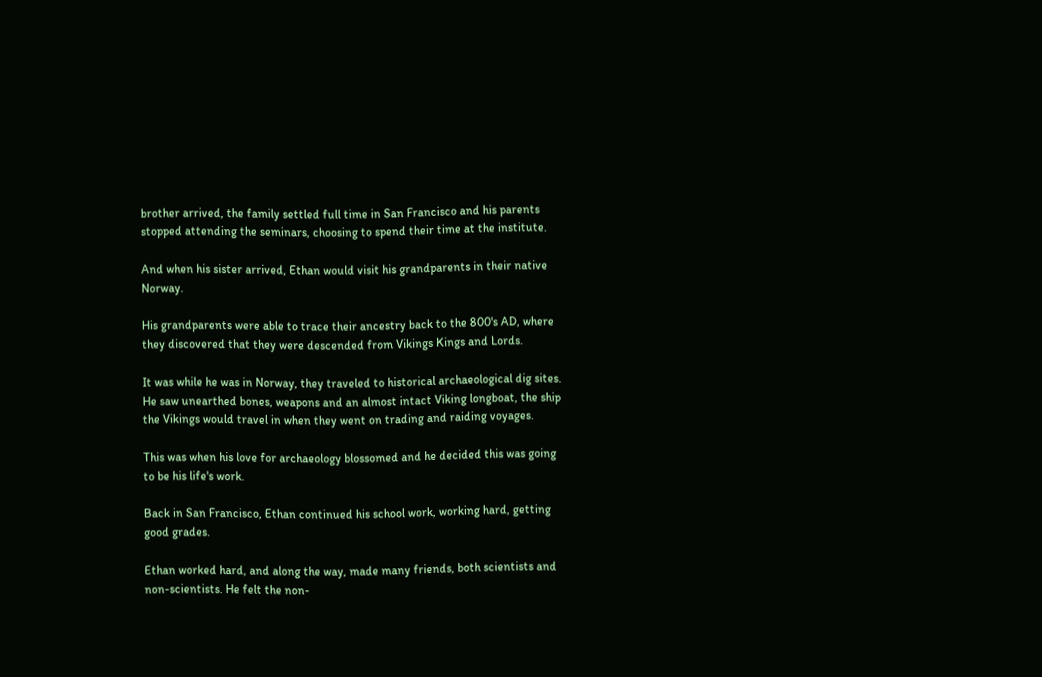brother arrived, the family settled full time in San Francisco and his parents stopped attending the seminars, choosing to spend their time at the institute.

And when his sister arrived, Ethan would visit his grandparents in their native Norway.

His grandparents were able to trace their ancestry back to the 800's AD, where they discovered that they were descended from Vikings Kings and Lords.

It was while he was in Norway, they traveled to historical archaeological dig sites. He saw unearthed bones, weapons and an almost intact Viking longboat, the ship the Vikings would travel in when they went on trading and raiding voyages.

This was when his love for archaeology blossomed and he decided this was going to be his life's work.

Back in San Francisco, Ethan continued his school work, working hard, getting good grades.

Ethan worked hard, and along the way, made many friends, both scientists and non-scientists. He felt the non-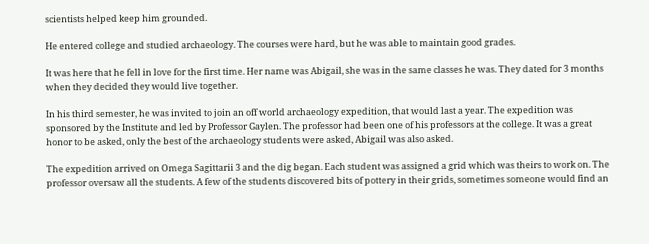scientists helped keep him grounded.

He entered college and studied archaeology. The courses were hard, but he was able to maintain good grades.

It was here that he fell in love for the first time. Her name was Abigail, she was in the same classes he was. They dated for 3 months when they decided they would live together.

In his third semester, he was invited to join an off world archaeology expedition, that would last a year. The expedition was sponsored by the Institute and led by Professor Gaylen. The professor had been one of his professors at the college. It was a great honor to be asked, only the best of the archaeology students were asked, Abigail was also asked.

The expedition arrived on Omega Sagittarii 3 and the dig began. Each student was assigned a grid which was theirs to work on. The professor oversaw all the students. A few of the students discovered bits of pottery in their grids, sometimes someone would find an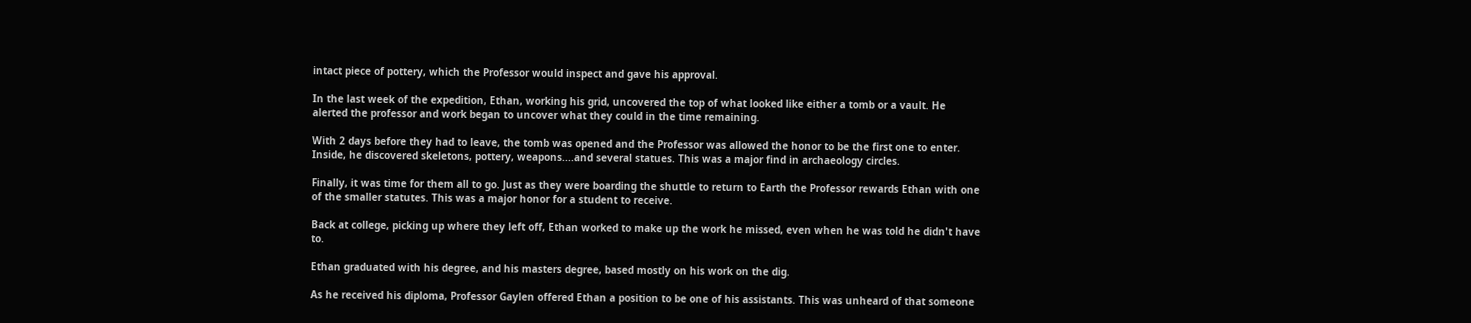intact piece of pottery, which the Professor would inspect and gave his approval.

In the last week of the expedition, Ethan, working his grid, uncovered the top of what looked like either a tomb or a vault. He alerted the professor and work began to uncover what they could in the time remaining.

With 2 days before they had to leave, the tomb was opened and the Professor was allowed the honor to be the first one to enter. Inside, he discovered skeletons, pottery, weapons....and several statues. This was a major find in archaeology circles.

Finally, it was time for them all to go. Just as they were boarding the shuttle to return to Earth the Professor rewards Ethan with one of the smaller statutes. This was a major honor for a student to receive.

Back at college, picking up where they left off, Ethan worked to make up the work he missed, even when he was told he didn't have to.

Ethan graduated with his degree, and his masters degree, based mostly on his work on the dig.

As he received his diploma, Professor Gaylen offered Ethan a position to be one of his assistants. This was unheard of that someone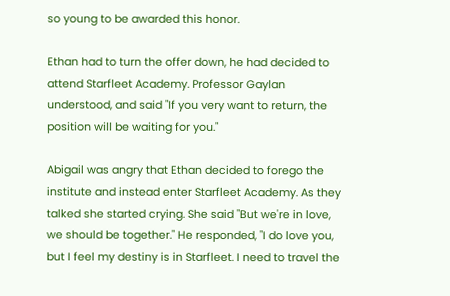so young to be awarded this honor.

Ethan had to turn the offer down, he had decided to attend Starfleet Academy. Professor Gaylan understood, and said "If you very want to return, the position will be waiting for you."

Abigail was angry that Ethan decided to forego the institute and instead enter Starfleet Academy. As they talked she started crying. She said "But we're in love, we should be together." He responded, "I do love you, but I feel my destiny is in Starfleet. I need to travel the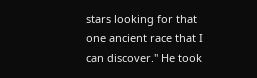stars looking for that one ancient race that I can discover." He took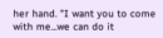her hand. "I want you to come with me...we can do it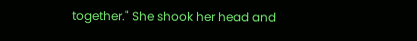together." She shook her head and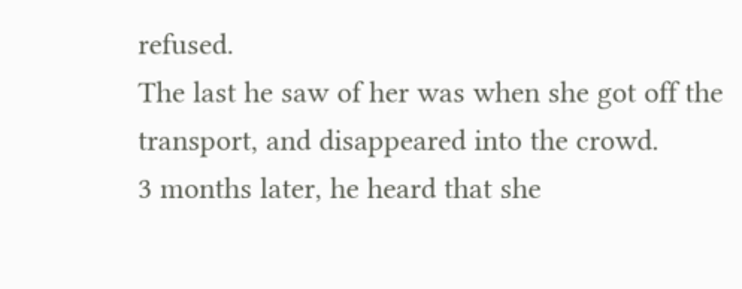refused.
The last he saw of her was when she got off the transport, and disappeared into the crowd.
3 months later, he heard that she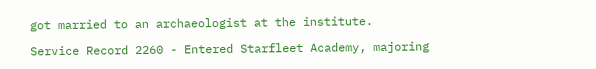got married to an archaeologist at the institute.

Service Record 2260 - Entered Starfleet Academy, majoring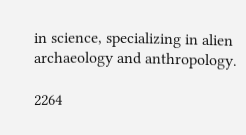in science, specializing in alien archaeology and anthropology.

2264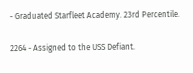- Graduated Starfleet Academy. 23rd Percentile.

2264 - Assigned to the USS Defiant.